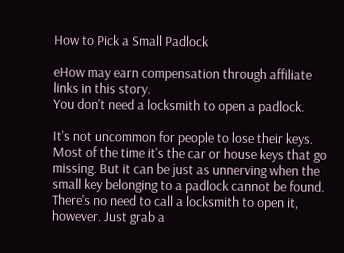How to Pick a Small Padlock

eHow may earn compensation through affiliate links in this story.
You don't need a locksmith to open a padlock.

It's not uncommon for people to lose their keys. Most of the time it's the car or house keys that go missing. But it can be just as unnerving when the small key belonging to a padlock cannot be found. There's no need to call a locksmith to open it, however. Just grab a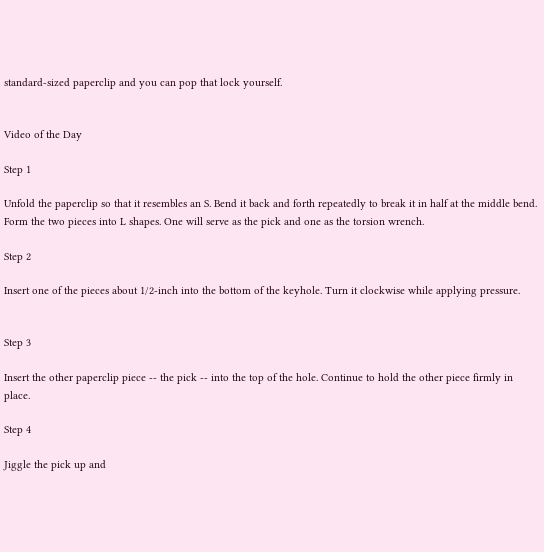standard-sized paperclip and you can pop that lock yourself.


Video of the Day

Step 1

Unfold the paperclip so that it resembles an S. Bend it back and forth repeatedly to break it in half at the middle bend. Form the two pieces into L shapes. One will serve as the pick and one as the torsion wrench.

Step 2

Insert one of the pieces about 1/2-inch into the bottom of the keyhole. Turn it clockwise while applying pressure.


Step 3

Insert the other paperclip piece -- the pick -- into the top of the hole. Continue to hold the other piece firmly in place.

Step 4

Jiggle the pick up and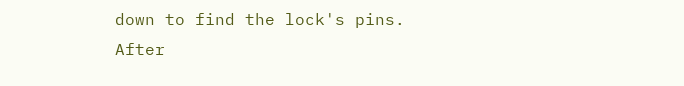down to find the lock's pins. After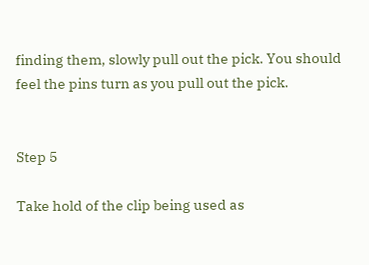finding them, slowly pull out the pick. You should feel the pins turn as you pull out the pick.


Step 5

Take hold of the clip being used as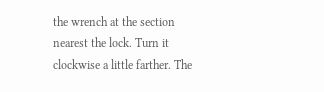the wrench at the section nearest the lock. Turn it clockwise a little farther. The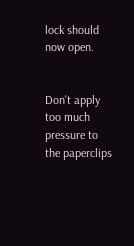lock should now open.


Don't apply too much pressure to the paperclips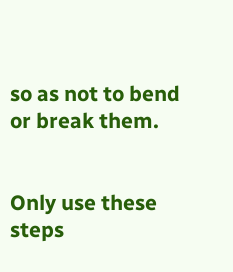so as not to bend or break them.


Only use these steps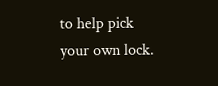to help pick your own lock.